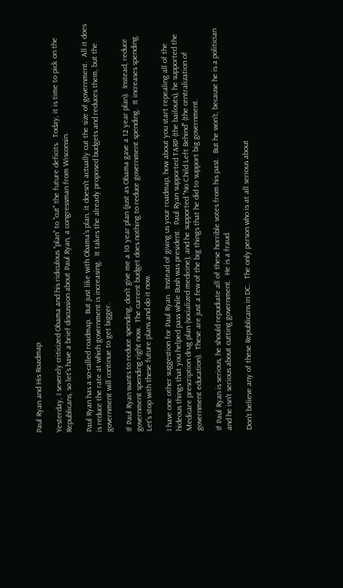Paul Ryan and His Roadmap

Yesterday, I severely criticized Obama and his ridiculous "plan" to "cut" the future deficits.  Today, it is time to pick on the Republicans, so let's have a brief discussion about Paul Ryan, a congressman from Wisconsin.

Paul Ryan has a so-called roadmap.  But just like with Obama's plan, it doesn't actually cut the size of government.  All it does is reduce the rate at which government is increasing.  It takes the already proposed budgets and reduces them, but the government will continue to get bigger.

If Paul Ryan wants to reduce spending, don't give me a 10 year plan (just as Obama gave a 12 year plan).  Instead, reduce government spending right now.  The current budget does nothing to reduce government spending.  It increases spending.  Let's stop with these future plans and do it now.

I have one other suggestion for Paul Ryan.  Instead of giving us your roadmap, how about you start repealing all of the hideous things that you helped pass while Bush was president.  Paul Ryan supported TARP (the bailouts), he supported the Medicare prescription drug plan (socialized medicine), and he supported "No Child Left Behind" (the centralization of government education).  These are just a few of the big things that he did to support big government.

If Paul Ryan is serious, he should repudiate all of these horrible votes from his past.  But he won't, because he is a politician and he isn't serious about cutting government.  He is a fraud.

Don't believe any of these Republicans in DC.  The only person who is at all serious about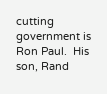cutting government is Ron Paul.  His son, Rand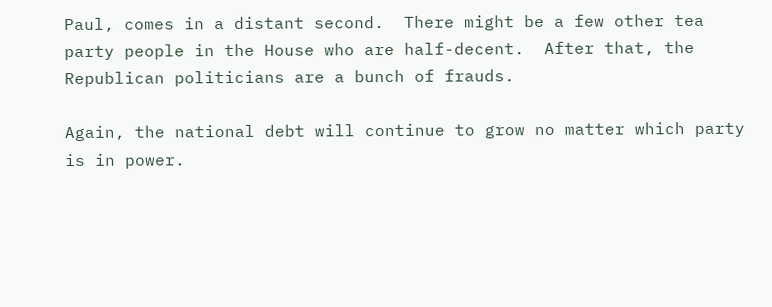Paul, comes in a distant second.  There might be a few other tea party people in the House who are half-decent.  After that, the Republican politicians are a bunch of frauds.

Again, the national debt will continue to grow no matter which party is in power.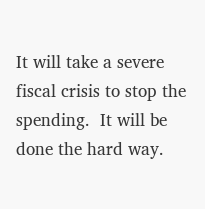It will take a severe fiscal crisis to stop the spending.  It will be done the hard way.